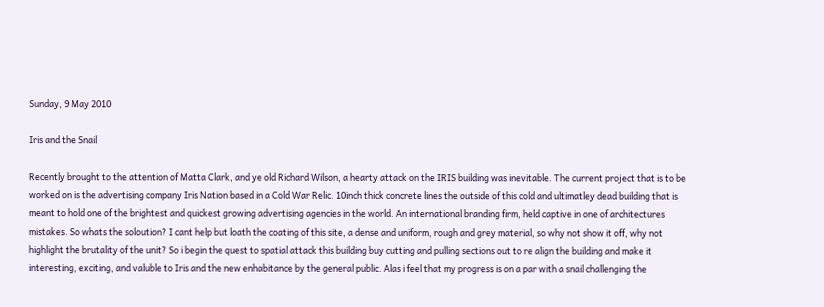Sunday, 9 May 2010

Iris and the Snail

Recently brought to the attention of Matta Clark, and ye old Richard Wilson, a hearty attack on the IRIS building was inevitable. The current project that is to be worked on is the advertising company Iris Nation based in a Cold War Relic. 10inch thick concrete lines the outside of this cold and ultimatley dead building that is meant to hold one of the brightest and quickest growing advertising agencies in the world. An international branding firm, held captive in one of architectures mistakes. So whats the soloution? I cant help but loath the coating of this site, a dense and uniform, rough and grey material, so why not show it off, why not highlight the brutality of the unit? So i begin the quest to spatial attack this building buy cutting and pulling sections out to re align the building and make it interesting, exciting, and valuble to Iris and the new enhabitance by the general public. Alas i feel that my progress is on a par with a snail challenging the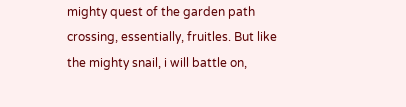mighty quest of the garden path crossing, essentially, fruitles. But like the mighty snail, i will battle on,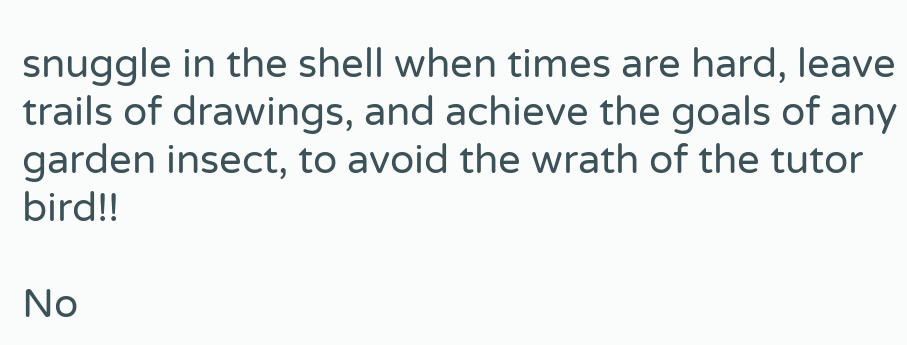snuggle in the shell when times are hard, leave trails of drawings, and achieve the goals of any garden insect, to avoid the wrath of the tutor bird!!

No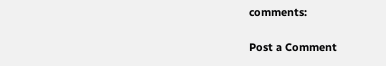comments:

Post a Comment